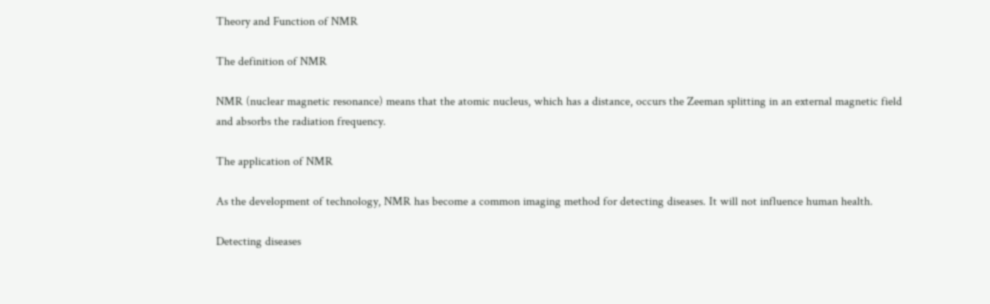Theory and Function of NMR

The definition of NMR

NMR (nuclear magnetic resonance) means that the atomic nucleus, which has a distance, occurs the Zeeman splitting in an external magnetic field and absorbs the radiation frequency.

The application of NMR

As the development of technology, NMR has become a common imaging method for detecting diseases. It will not influence human health.

Detecting diseases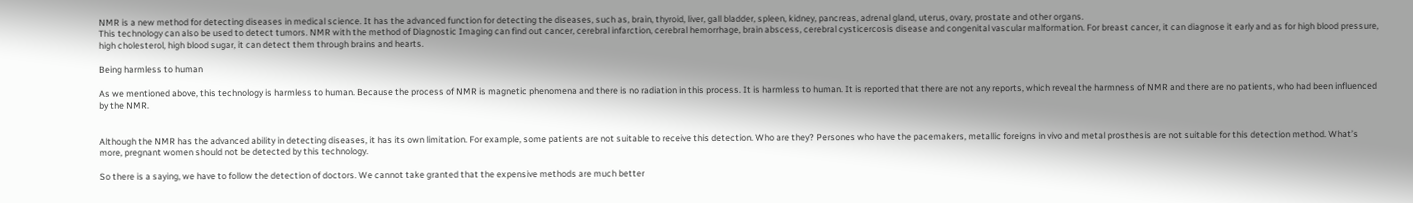NMR is a new method for detecting diseases in medical science. It has the advanced function for detecting the diseases, such as, brain, thyroid, liver, gall bladder, spleen, kidney, pancreas, adrenal gland, uterus, ovary, prostate and other organs.
This technology can also be used to detect tumors. NMR with the method of Diagnostic Imaging can find out cancer, cerebral infarction, cerebral hemorrhage, brain abscess, cerebral cysticercosis disease and congenital vascular malformation. For breast cancer, it can diagnose it early and as for high blood pressure, high cholesterol, high blood sugar, it can detect them through brains and hearts.

Being harmless to human

As we mentioned above, this technology is harmless to human. Because the process of NMR is magnetic phenomena and there is no radiation in this process. It is harmless to human. It is reported that there are not any reports, which reveal the harmness of NMR and there are no patients, who had been influenced by the NMR.


Although the NMR has the advanced ability in detecting diseases, it has its own limitation. For example, some patients are not suitable to receive this detection. Who are they? Persones who have the pacemakers, metallic foreigns in vivo and metal prosthesis are not suitable for this detection method. What’s more, pregnant women should not be detected by this technology.

So there is a saying, we have to follow the detection of doctors. We cannot take granted that the expensive methods are much better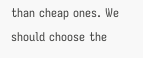than cheap ones. We should choose the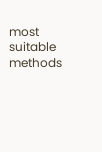most suitable methods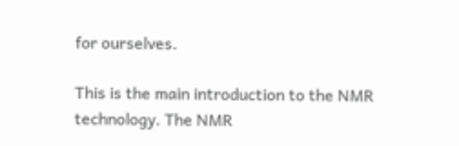for ourselves.

This is the main introduction to the NMR technology. The NMR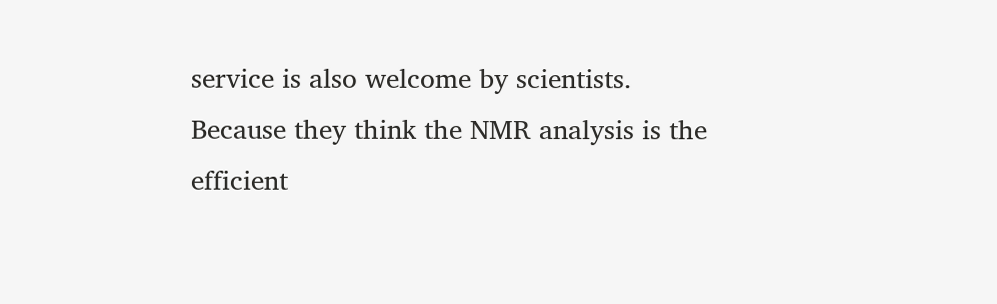service is also welcome by scientists. Because they think the NMR analysis is the efficient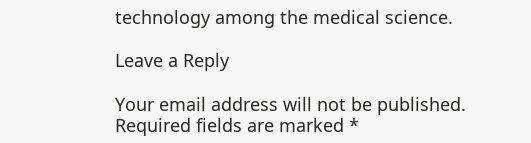technology among the medical science.

Leave a Reply

Your email address will not be published. Required fields are marked *